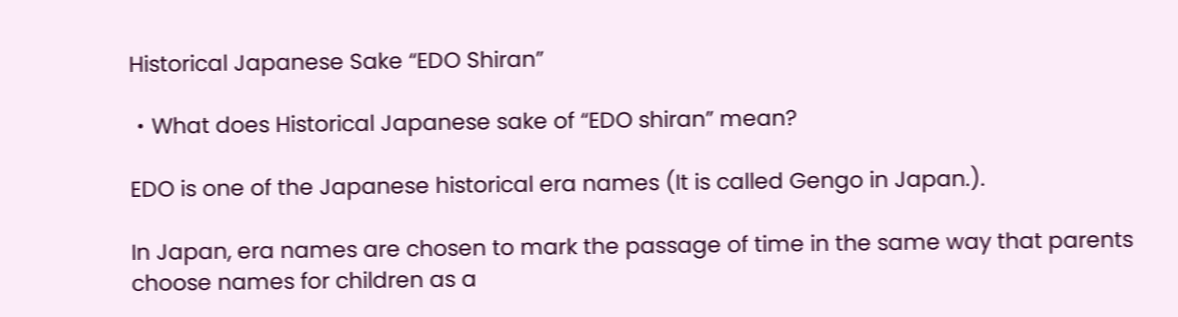Historical Japanese Sake “EDO Shiran”

・What does Historical Japanese sake of “EDO shiran” mean?

EDO is one of the Japanese historical era names (It is called Gengo in Japan.).

In Japan, era names are chosen to mark the passage of time in the same way that parents choose names for children as a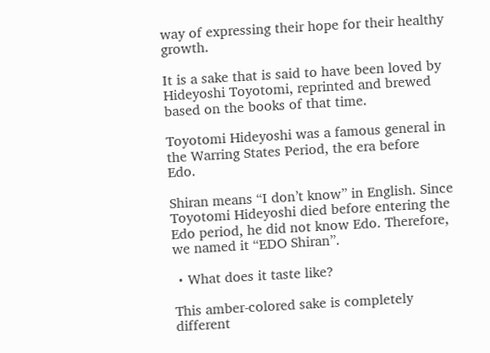way of expressing their hope for their healthy growth.

It is a sake that is said to have been loved by Hideyoshi Toyotomi, reprinted and brewed based on the books of that time.

Toyotomi Hideyoshi was a famous general in the Warring States Period, the era before Edo.

Shiran means “I don’t know” in English. Since Toyotomi Hideyoshi died before entering the Edo period, he did not know Edo. Therefore, we named it “EDO Shiran”.

・What does it taste like?

This amber-colored sake is completely different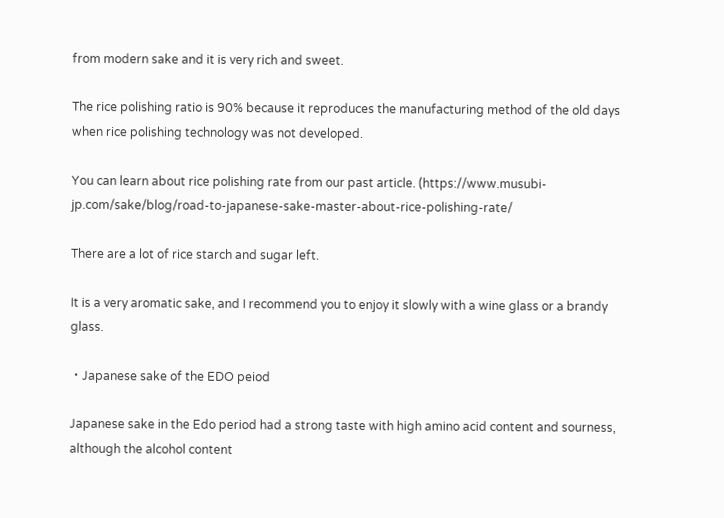from modern sake and it is very rich and sweet.

The rice polishing ratio is 90% because it reproduces the manufacturing method of the old days when rice polishing technology was not developed.

You can learn about rice polishing rate from our past article. (https://www.musubi-jp.com/sake/blog/road-to-japanese-sake-master-about-rice-polishing-rate/

There are a lot of rice starch and sugar left.

It is a very aromatic sake, and I recommend you to enjoy it slowly with a wine glass or a brandy glass.

・Japanese sake of the EDO peiod

Japanese sake in the Edo period had a strong taste with high amino acid content and sourness, although the alcohol content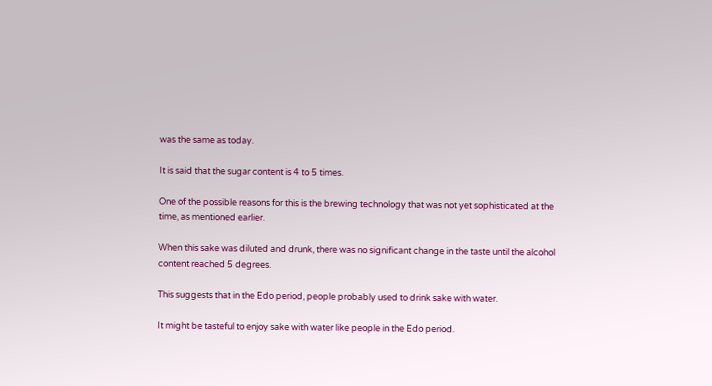was the same as today.

It is said that the sugar content is 4 to 5 times.

One of the possible reasons for this is the brewing technology that was not yet sophisticated at the time, as mentioned earlier.

When this sake was diluted and drunk, there was no significant change in the taste until the alcohol content reached 5 degrees.

This suggests that in the Edo period, people probably used to drink sake with water.

It might be tasteful to enjoy sake with water like people in the Edo period.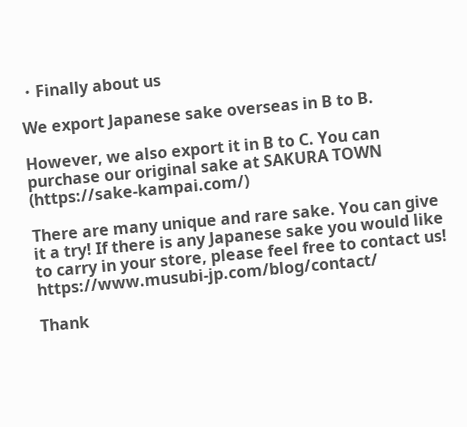・Finally about us

We export Japanese sake overseas in B to B.

However, we also export it in B to C. You can purchase our original sake at SAKURA TOWN (https://sake-kampai.com/)

There are many unique and rare sake. You can give it a try! If there is any Japanese sake you would like to carry in your store, please feel free to contact us! https://www.musubi-jp.com/blog/contact/

Thank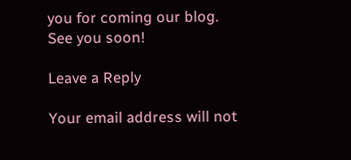you for coming our blog.
See you soon!

Leave a Reply

Your email address will not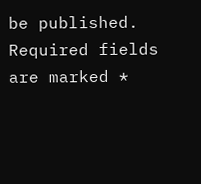be published. Required fields are marked *